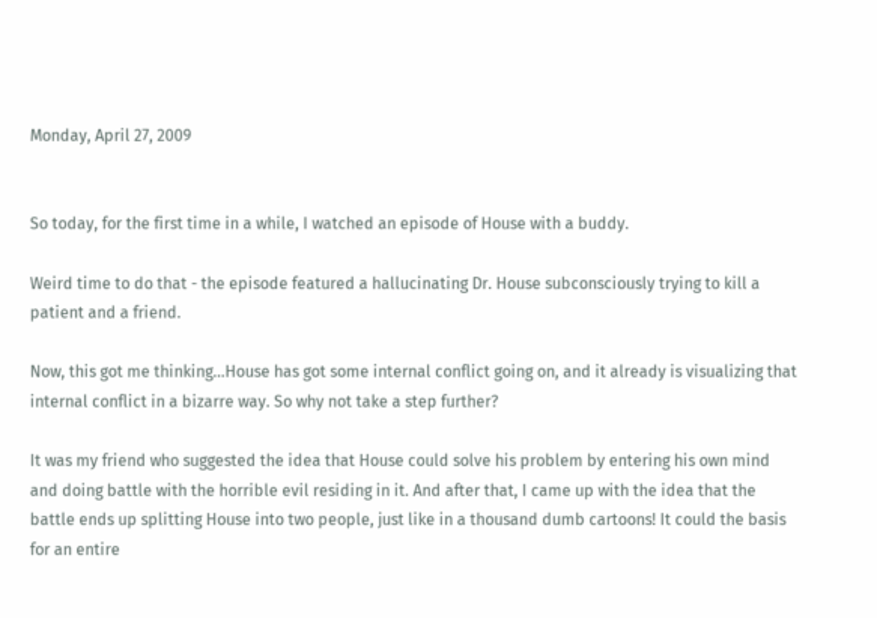Monday, April 27, 2009


So today, for the first time in a while, I watched an episode of House with a buddy.

Weird time to do that - the episode featured a hallucinating Dr. House subconsciously trying to kill a patient and a friend.

Now, this got me thinking...House has got some internal conflict going on, and it already is visualizing that internal conflict in a bizarre way. So why not take a step further?

It was my friend who suggested the idea that House could solve his problem by entering his own mind and doing battle with the horrible evil residing in it. And after that, I came up with the idea that the battle ends up splitting House into two people, just like in a thousand dumb cartoons! It could the basis for an entire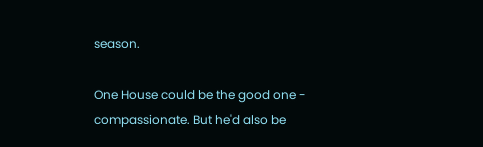season.

One House could be the good one - compassionate. But he'd also be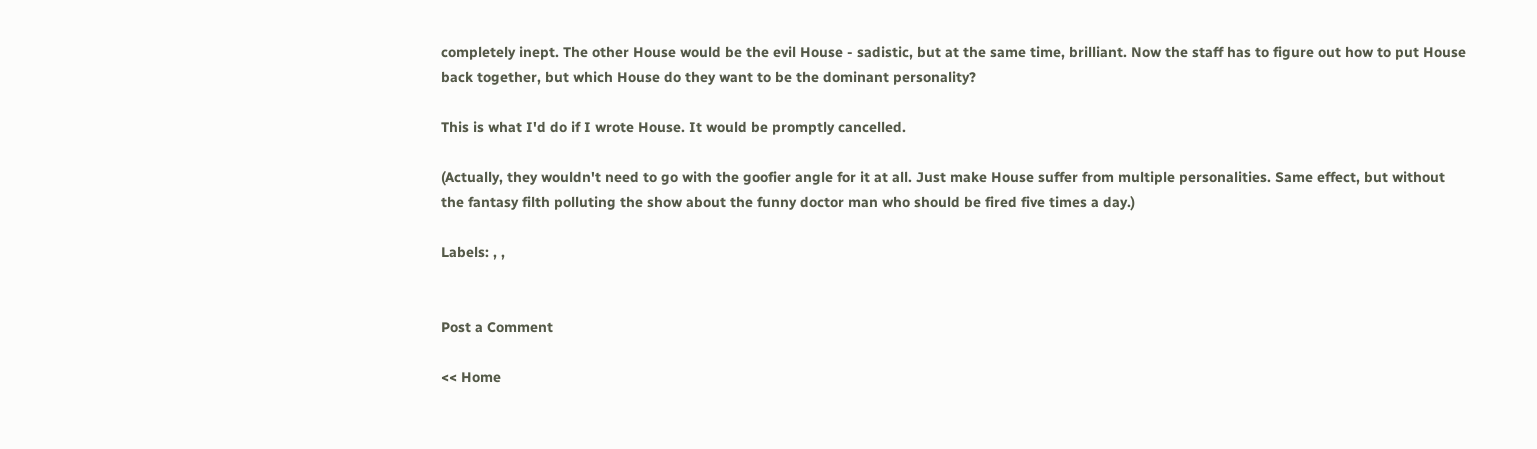completely inept. The other House would be the evil House - sadistic, but at the same time, brilliant. Now the staff has to figure out how to put House back together, but which House do they want to be the dominant personality?

This is what I'd do if I wrote House. It would be promptly cancelled.

(Actually, they wouldn't need to go with the goofier angle for it at all. Just make House suffer from multiple personalities. Same effect, but without the fantasy filth polluting the show about the funny doctor man who should be fired five times a day.)

Labels: , ,


Post a Comment

<< Home